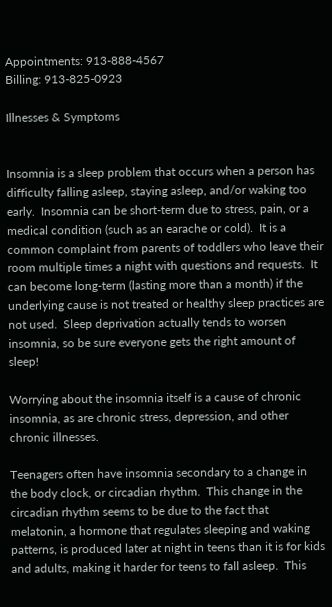Appointments: 913-888-4567
Billing: 913-825-0923

Illnesses & Symptoms


Insomnia is a sleep problem that occurs when a person has difficulty falling asleep, staying asleep, and/or waking too early.  Insomnia can be short-term due to stress, pain, or a medical condition (such as an earache or cold).  It is a common complaint from parents of toddlers who leave their room multiple times a night with questions and requests.  It can become long-term (lasting more than a month) if the underlying cause is not treated or healthy sleep practices are not used.  Sleep deprivation actually tends to worsen insomnia, so be sure everyone gets the right amount of sleep!

Worrying about the insomnia itself is a cause of chronic insomnia, as are chronic stress, depression, and other chronic illnesses.

Teenagers often have insomnia secondary to a change in the body clock, or circadian rhythm.  This change in the circadian rhythm seems to be due to the fact that melatonin, a hormone that regulates sleeping and waking patterns, is produced later at night in teens than it is for kids and adults, making it harder for teens to fall asleep.  This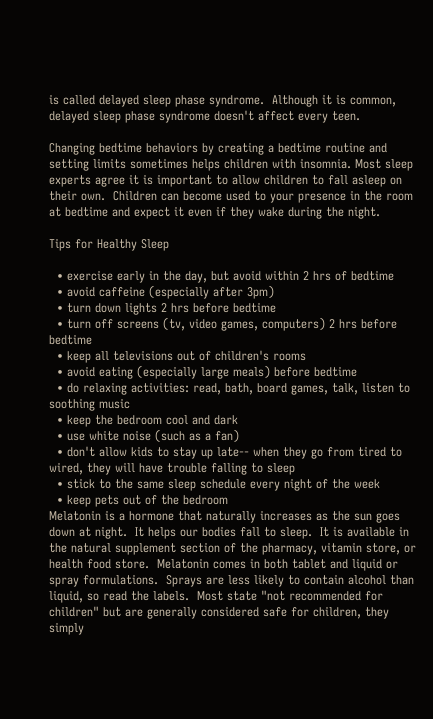is called delayed sleep phase syndrome.  Although it is common, delayed sleep phase syndrome doesn't affect every teen.

Changing bedtime behaviors by creating a bedtime routine and setting limits sometimes helps children with insomnia. Most sleep experts agree it is important to allow children to fall asleep on their own.  Children can become used to your presence in the room at bedtime and expect it even if they wake during the night.

Tips for Healthy Sleep

  • exercise early in the day, but avoid within 2 hrs of bedtime
  • avoid caffeine (especially after 3pm)
  • turn down lights 2 hrs before bedtime
  • turn off screens (tv, video games, computers) 2 hrs before bedtime
  • keep all televisions out of children's rooms
  • avoid eating (especially large meals) before bedtime
  • do relaxing activities: read, bath, board games, talk, listen to soothing music
  • keep the bedroom cool and dark
  • use white noise (such as a fan)
  • don't allow kids to stay up late-- when they go from tired to wired, they will have trouble falling to sleep
  • stick to the same sleep schedule every night of the week
  • keep pets out of the bedroom
Melatonin is a hormone that naturally increases as the sun goes down at night.  It helps our bodies fall to sleep.  It is available in the natural supplement section of the pharmacy, vitamin store, or health food store.  Melatonin comes in both tablet and liquid or spray formulations.  Sprays are less likely to contain alcohol than liquid, so read the labels.  Most state "not recommended for children" but are generally considered safe for children, they simply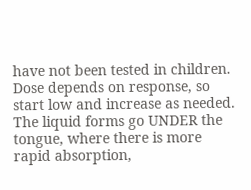have not been tested in children. Dose depends on response, so start low and increase as needed.  The liquid forms go UNDER the tongue, where there is more rapid absorption,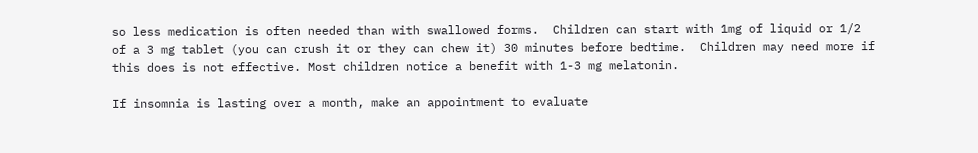so less medication is often needed than with swallowed forms.  Children can start with 1mg of liquid or 1/2 of a 3 mg tablet (you can crush it or they can chew it) 30 minutes before bedtime.  Children may need more if this does is not effective. Most children notice a benefit with 1-3 mg melatonin.

If insomnia is lasting over a month, make an appointment to evaluate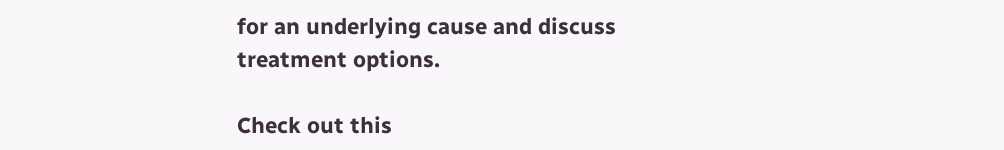for an underlying cause and discuss treatment options.

Check out this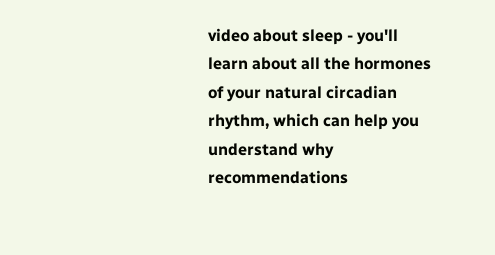video about sleep - you'll learn about all the hormones of your natural circadian rhythm, which can help you understand why recommendations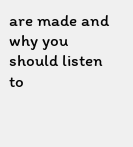are made and why you should listen to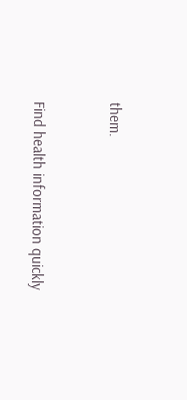them.


Find health information quickly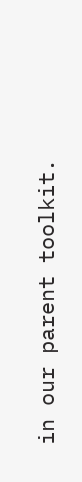in our parent toolkit.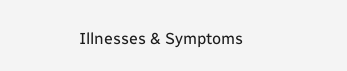Illnesses & Symptoms